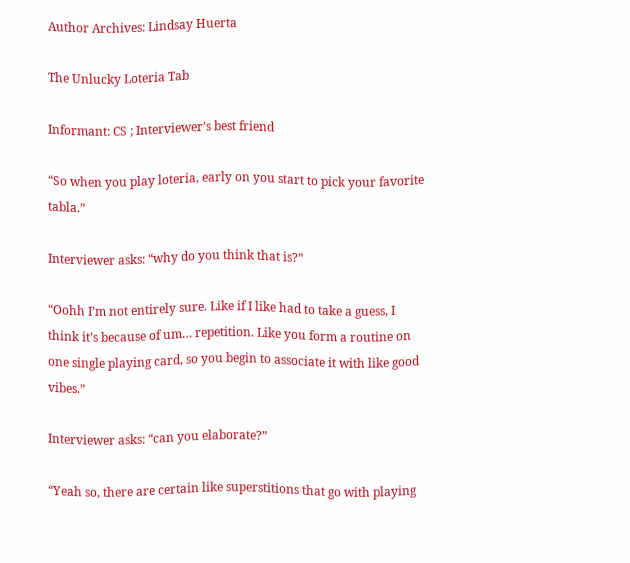Author Archives: Lindsay Huerta

The Unlucky Loteria Tab

Informant: CS ; Interviewer’s best friend

“So when you play loteria, early on you start to pick your favorite tabla.”

Interviewer asks: “why do you think that is?”

“Oohh I’m not entirely sure. Like if I like had to take a guess, I think it’s because of um… repetition. Like you form a routine on one single playing card, so you begin to associate it with like good vibes.”

Interviewer asks: “can you elaborate?”

“Yeah so, there are certain like superstitions that go with playing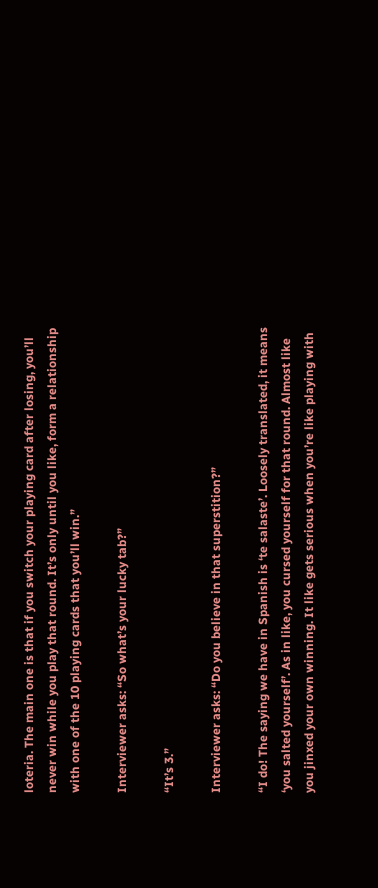loteria. The main one is that if you switch your playing card after losing, you’ll never win while you play that round. It’s only until you like, form a relationship with one of the 10 playing cards that you’ll win.”

Interviewer asks: “So what’s your lucky tab?”

“It’s 3.”

Interviewer asks: “Do you believe in that superstition?”

“I do! The saying we have in Spanish is ‘te salaste’. Loosely translated, it means ‘you salted yourself’. As in like, you cursed yourself for that round. Almost like you jinxed your own winning. It like gets serious when you’re like playing with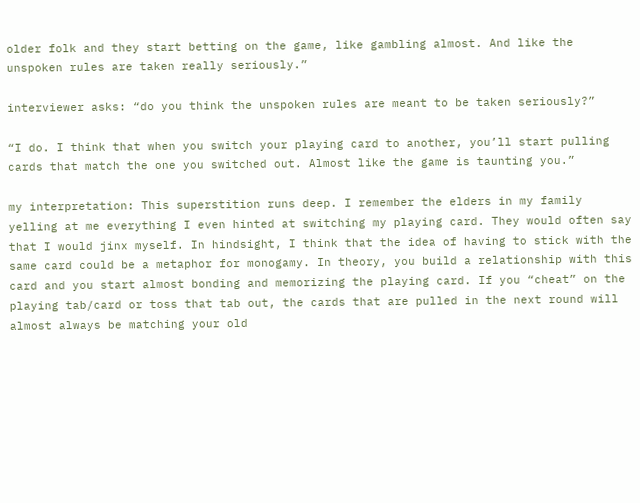older folk and they start betting on the game, like gambling almost. And like the unspoken rules are taken really seriously.”

interviewer asks: “do you think the unspoken rules are meant to be taken seriously?”

“I do. I think that when you switch your playing card to another, you’ll start pulling cards that match the one you switched out. Almost like the game is taunting you.”

my interpretation: This superstition runs deep. I remember the elders in my family yelling at me everything I even hinted at switching my playing card. They would often say that I would jinx myself. In hindsight, I think that the idea of having to stick with the same card could be a metaphor for monogamy. In theory, you build a relationship with this card and you start almost bonding and memorizing the playing card. If you “cheat” on the playing tab/card or toss that tab out, the cards that are pulled in the next round will almost always be matching your old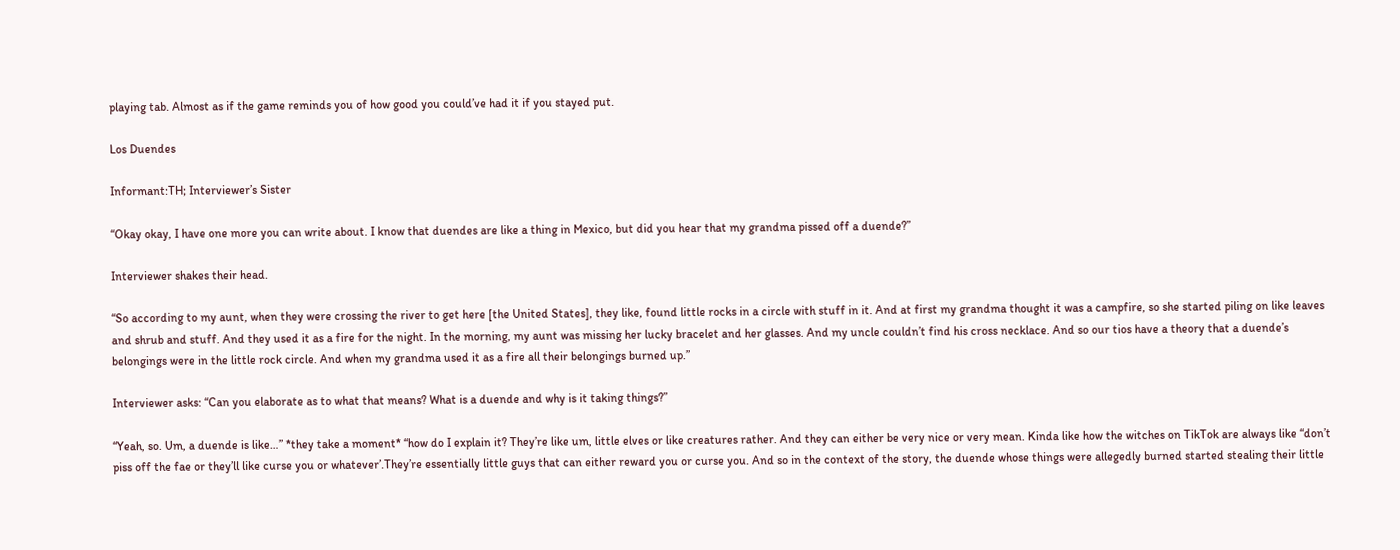playing tab. Almost as if the game reminds you of how good you could’ve had it if you stayed put.

Los Duendes

Informant:TH; Interviewer’s Sister

“Okay okay, I have one more you can write about. I know that duendes are like a thing in Mexico, but did you hear that my grandma pissed off a duende?”

Interviewer shakes their head.

“So according to my aunt, when they were crossing the river to get here [the United States], they like, found little rocks in a circle with stuff in it. And at first my grandma thought it was a campfire, so she started piling on like leaves and shrub and stuff. And they used it as a fire for the night. In the morning, my aunt was missing her lucky bracelet and her glasses. And my uncle couldn’t find his cross necklace. And so our tios have a theory that a duende’s belongings were in the little rock circle. And when my grandma used it as a fire all their belongings burned up.”

Interviewer asks: “Can you elaborate as to what that means? What is a duende and why is it taking things?”

“Yeah, so. Um, a duende is like…” *they take a moment* “how do I explain it? They’re like um, little elves or like creatures rather. And they can either be very nice or very mean. Kinda like how the witches on TikTok are always like “don’t piss off the fae or they’ll like curse you or whatever’.They’re essentially little guys that can either reward you or curse you. And so in the context of the story, the duende whose things were allegedly burned started stealing their little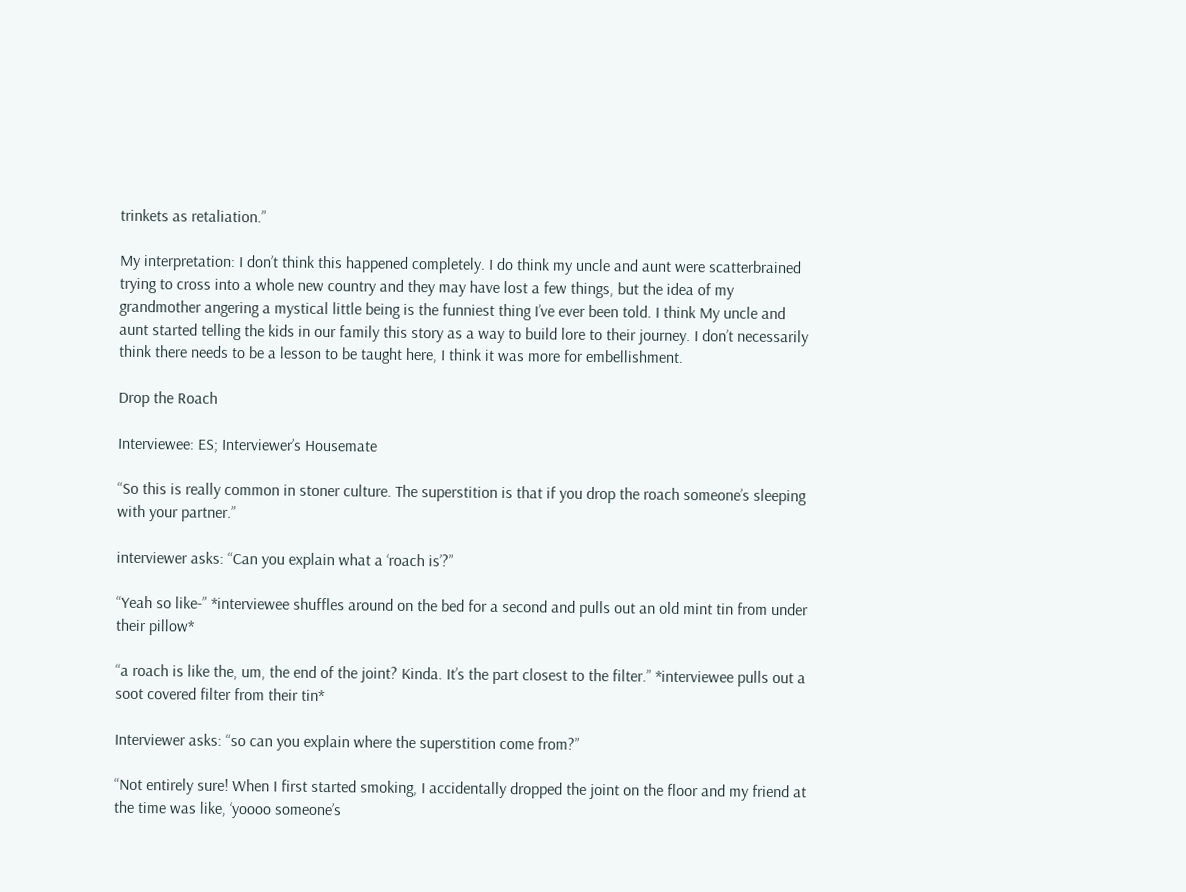trinkets as retaliation.”

My interpretation: I don’t think this happened completely. I do think my uncle and aunt were scatterbrained trying to cross into a whole new country and they may have lost a few things, but the idea of my grandmother angering a mystical little being is the funniest thing I’ve ever been told. I think My uncle and aunt started telling the kids in our family this story as a way to build lore to their journey. I don’t necessarily think there needs to be a lesson to be taught here, I think it was more for embellishment.

Drop the Roach

Interviewee: ES; Interviewer’s Housemate

“So this is really common in stoner culture. The superstition is that if you drop the roach someone’s sleeping with your partner.”

interviewer asks: “Can you explain what a ‘roach is’?”

“Yeah so like-” *interviewee shuffles around on the bed for a second and pulls out an old mint tin from under their pillow*

“a roach is like the, um, the end of the joint? Kinda. It’s the part closest to the filter.” *interviewee pulls out a soot covered filter from their tin*

Interviewer asks: “so can you explain where the superstition come from?”

“Not entirely sure! When I first started smoking, I accidentally dropped the joint on the floor and my friend at the time was like, ‘yoooo someone’s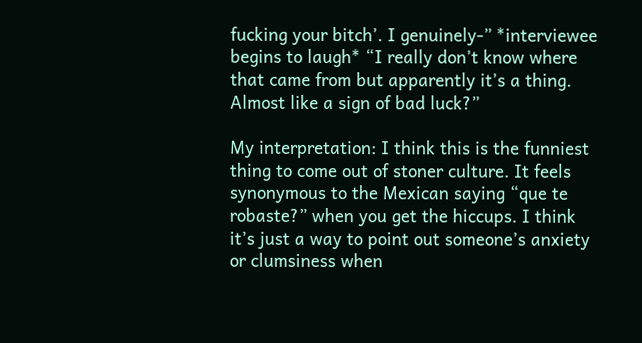fucking your bitch’. I genuinely-” *interviewee begins to laugh* “I really don’t know where that came from but apparently it’s a thing. Almost like a sign of bad luck?”

My interpretation: I think this is the funniest thing to come out of stoner culture. It feels synonymous to the Mexican saying “que te robaste?” when you get the hiccups. I think it’s just a way to point out someone’s anxiety or clumsiness when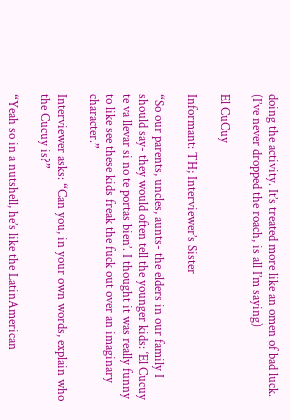doing the activity. It’s treated more like an omen of bad luck. (I’ve never dropped the roach, is all I’m saying)

El CuCuy

Informant: TH; Interviewer’s Sister

“So our parents, uncles, aunts- the elders in our family I should say- they would often tell the younger kids: ‘El Cucuy te va llevar si no te portas bien’. I thought it was really funny to like see these kids freak the fuck out over an imaginary character.”

Interviewer asks: “Can you, in your own words, explain who the Cucuy is?”

“Yeah so in a nutshell, he’s like the LatinAmerican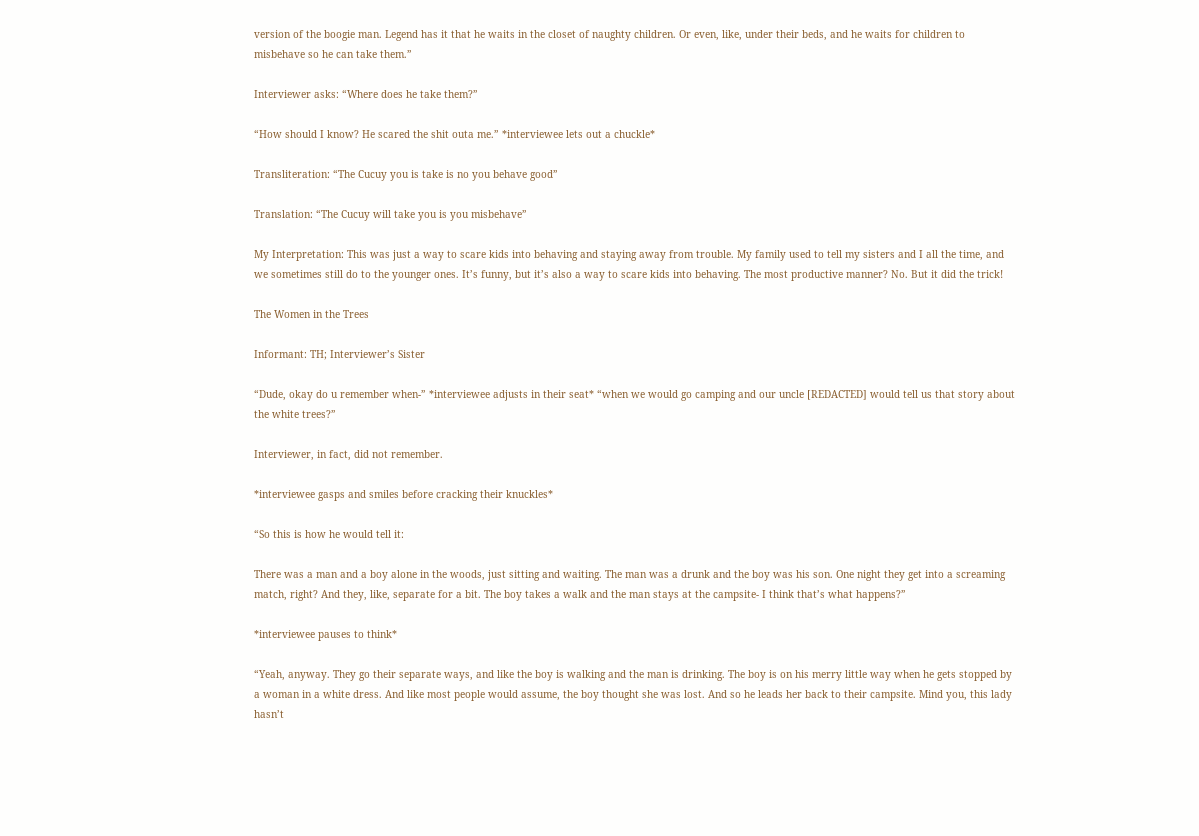version of the boogie man. Legend has it that he waits in the closet of naughty children. Or even, like, under their beds, and he waits for children to misbehave so he can take them.”

Interviewer asks: “Where does he take them?”

“How should I know? He scared the shit outa me.” *interviewee lets out a chuckle*

Transliteration: “The Cucuy you is take is no you behave good”

Translation: “The Cucuy will take you is you misbehave”

My Interpretation: This was just a way to scare kids into behaving and staying away from trouble. My family used to tell my sisters and I all the time, and we sometimes still do to the younger ones. It’s funny, but it’s also a way to scare kids into behaving. The most productive manner? No. But it did the trick!

The Women in the Trees

Informant: TH; Interviewer’s Sister

“Dude, okay do u remember when-” *interviewee adjusts in their seat* “when we would go camping and our uncle [REDACTED] would tell us that story about the white trees?”

Interviewer, in fact, did not remember.

*interviewee gasps and smiles before cracking their knuckles*

“So this is how he would tell it:

There was a man and a boy alone in the woods, just sitting and waiting. The man was a drunk and the boy was his son. One night they get into a screaming match, right? And they, like, separate for a bit. The boy takes a walk and the man stays at the campsite- I think that’s what happens?”

*interviewee pauses to think*

“Yeah, anyway. They go their separate ways, and like the boy is walking and the man is drinking. The boy is on his merry little way when he gets stopped by a woman in a white dress. And like most people would assume, the boy thought she was lost. And so he leads her back to their campsite. Mind you, this lady hasn’t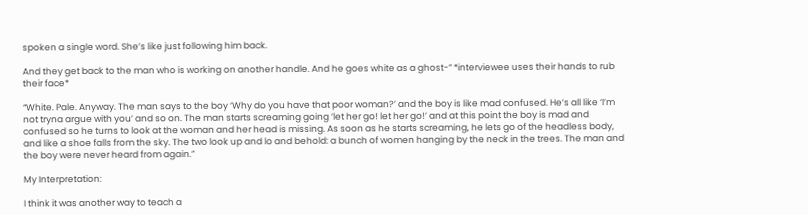spoken a single word. She’s like just following him back.

And they get back to the man who is working on another handle. And he goes white as a ghost-” *interviewee uses their hands to rub their face*

“White. Pale. Anyway. The man says to the boy ‘Why do you have that poor woman?’ and the boy is like mad confused. He’s all like ‘I’m not tryna argue with you’ and so on. The man starts screaming going ‘let her go! let her go!’ and at this point the boy is mad and confused so he turns to look at the woman and her head is missing. As soon as he starts screaming, he lets go of the headless body, and like a shoe falls from the sky. The two look up and lo and behold: a bunch of women hanging by the neck in the trees. The man and the boy were never heard from again.”

My Interpretation:

I think it was another way to teach a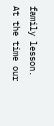family lesson. At the time our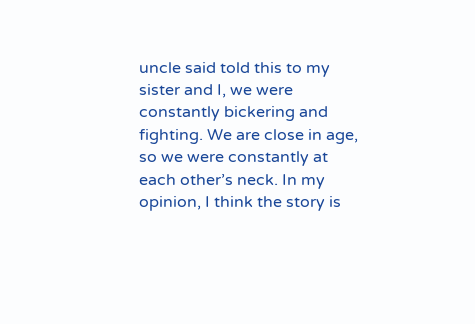uncle said told this to my sister and I, we were constantly bickering and fighting. We are close in age, so we were constantly at each other’s neck. In my opinion, I think the story is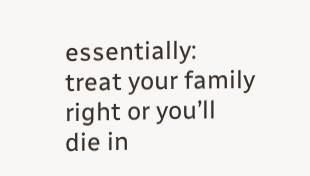essentially: treat your family right or you’ll die in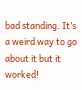bad standing. It’s a weird way to go about it but it worked!